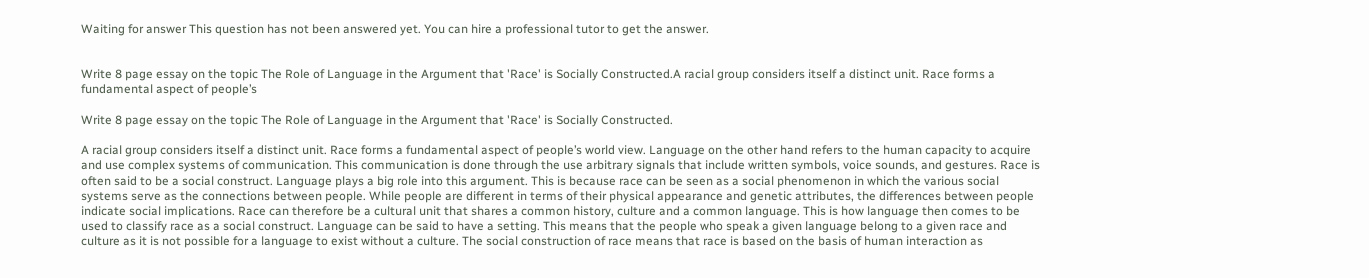Waiting for answer This question has not been answered yet. You can hire a professional tutor to get the answer.


Write 8 page essay on the topic The Role of Language in the Argument that 'Race' is Socially Constructed.A racial group considers itself a distinct unit. Race forms a fundamental aspect of people’s

Write 8 page essay on the topic The Role of Language in the Argument that 'Race' is Socially Constructed.

A racial group considers itself a distinct unit. Race forms a fundamental aspect of people’s world view. Language on the other hand refers to the human capacity to acquire and use complex systems of communication. This communication is done through the use arbitrary signals that include written symbols, voice sounds, and gestures. Race is often said to be a social construct. Language plays a big role into this argument. This is because race can be seen as a social phenomenon in which the various social systems serve as the connections between people. While people are different in terms of their physical appearance and genetic attributes, the differences between people indicate social implications. Race can therefore be a cultural unit that shares a common history, culture and a common language. This is how language then comes to be used to classify race as a social construct. Language can be said to have a setting. This means that the people who speak a given language belong to a given race and culture as it is not possible for a language to exist without a culture. The social construction of race means that race is based on the basis of human interaction as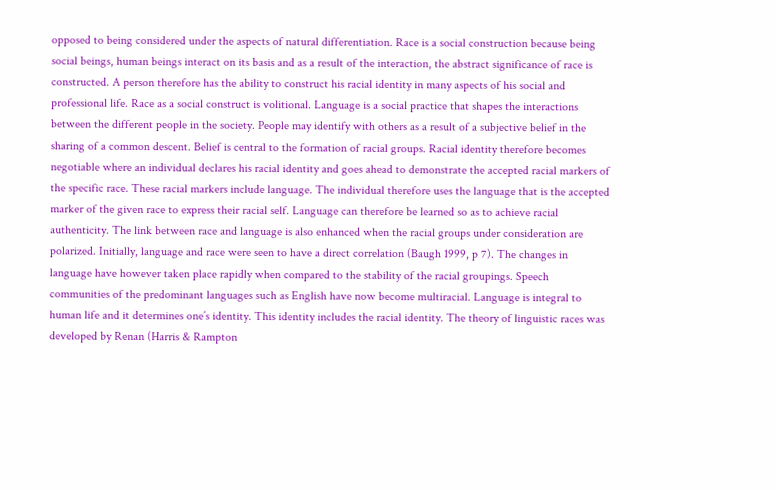opposed to being considered under the aspects of natural differentiation. Race is a social construction because being social beings, human beings interact on its basis and as a result of the interaction, the abstract significance of race is constructed. A person therefore has the ability to construct his racial identity in many aspects of his social and professional life. Race as a social construct is volitional. Language is a social practice that shapes the interactions between the different people in the society. People may identify with others as a result of a subjective belief in the sharing of a common descent. Belief is central to the formation of racial groups. Racial identity therefore becomes negotiable where an individual declares his racial identity and goes ahead to demonstrate the accepted racial markers of the specific race. These racial markers include language. The individual therefore uses the language that is the accepted marker of the given race to express their racial self. Language can therefore be learned so as to achieve racial authenticity. The link between race and language is also enhanced when the racial groups under consideration are polarized. Initially, language and race were seen to have a direct correlation (Baugh 1999, p 7). The changes in language have however taken place rapidly when compared to the stability of the racial groupings. Speech communities of the predominant languages such as English have now become multiracial. Language is integral to human life and it determines one’s identity. This identity includes the racial identity. The theory of linguistic races was developed by Renan (Harris & Rampton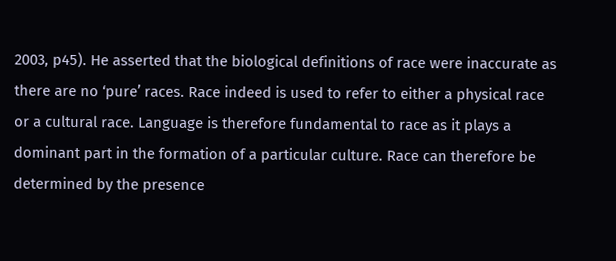2003, p45). He asserted that the biological definitions of race were inaccurate as there are no ‘pure’ races. Race indeed is used to refer to either a physical race or a cultural race. Language is therefore fundamental to race as it plays a dominant part in the formation of a particular culture. Race can therefore be determined by the presence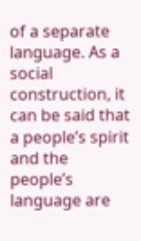of a separate language. As a social construction, it can be said that a people’s spirit and the people’s language are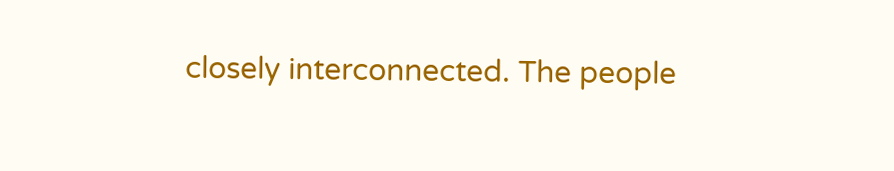closely interconnected. The people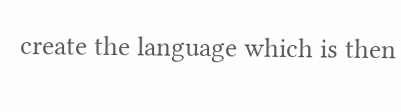create the language which is then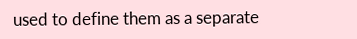used to define them as a separate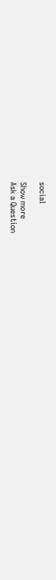social

Show more
Ask a Question